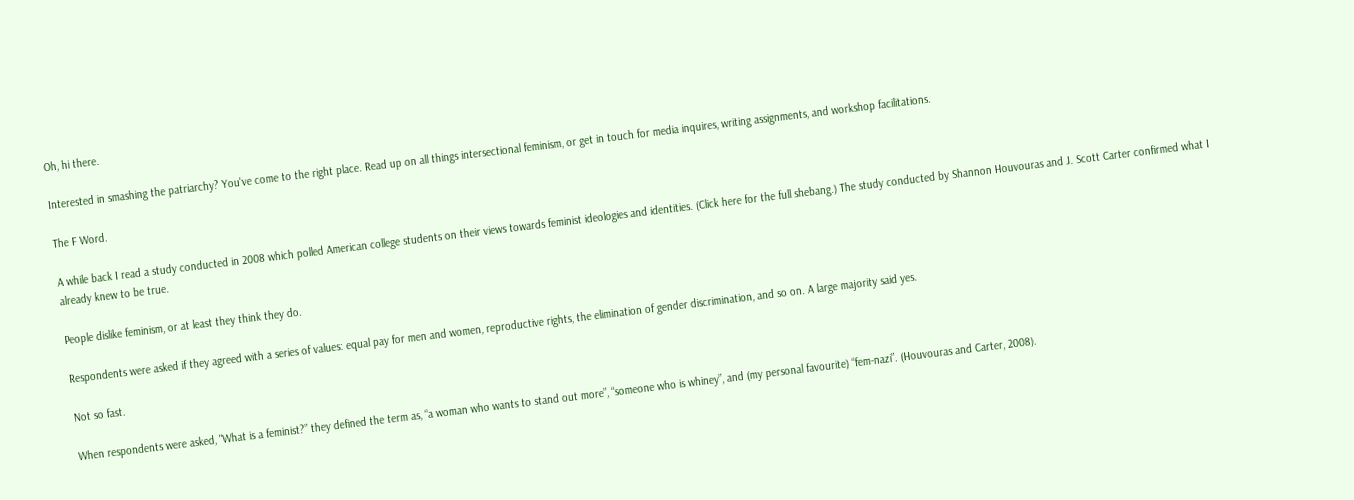Oh, hi there.

Interested in smashing the patriarchy? You've come to the right place. Read up on all things intersectional feminism, or get in touch for media inquires, writing assignments, and workshop facilitations.

The F Word.

A while back I read a study conducted in 2008 which polled American college students on their views towards feminist ideologies and identities. (Click here for the full shebang.) The study conducted by Shannon Houvouras and J. Scott Carter confirmed what I already knew to be true.

People dislike feminism, or at least they think they do.

Respondents were asked if they agreed with a series of values: equal pay for men and women, reproductive rights, the elimination of gender discrimination, and so on. A large majority said yes.

Not so fast.

When respondents were asked, "What is a feminist?” they defined the term as, “a woman who wants to stand out more”, “someone who is whiney”, and (my personal favourite) “fem-nazi”. (Houvouras and Carter, 2008).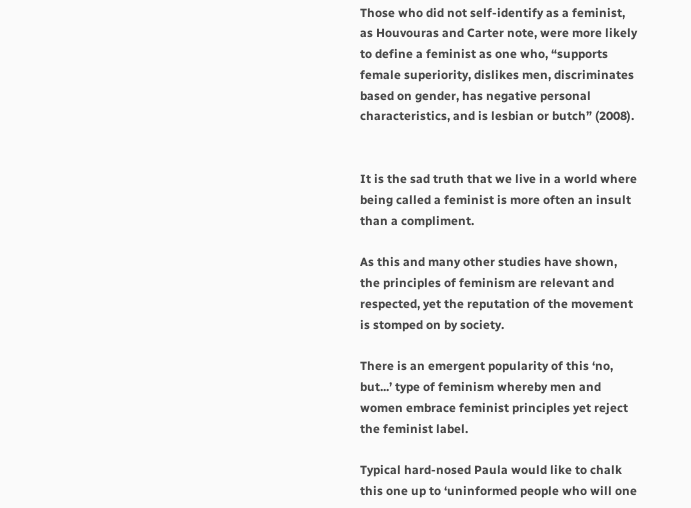Those who did not self-identify as a feminist, as Houvouras and Carter note, were more likely to define a feminist as one who, “supports female superiority, dislikes men, discriminates based on gender, has negative personal characteristics, and is lesbian or butch” (2008).


It is the sad truth that we live in a world where being called a feminist is more often an insult than a compliment.

As this and many other studies have shown, the principles of feminism are relevant and respected, yet the reputation of the movement is stomped on by society.

There is an emergent popularity of this ‘no, but...’ type of feminism whereby men and women embrace feminist principles yet reject the feminist label.

Typical hard-nosed Paula would like to chalk this one up to ‘uninformed people who will one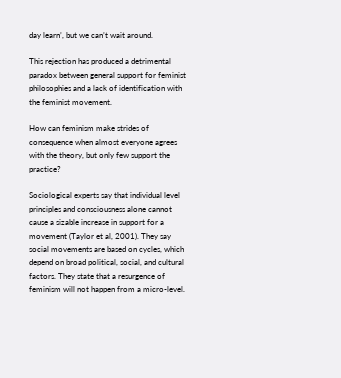day learn’, but we can’t wait around.

This rejection has produced a detrimental paradox between general support for feminist philosophies and a lack of identification with the feminist movement.

How can feminism make strides of consequence when almost everyone agrees with the theory, but only few support the practice?

Sociological experts say that individual level principles and consciousness alone cannot cause a sizable increase in support for a movement (Taylor et al, 2001). They say social movements are based on cycles, which depend on broad political, social, and cultural factors. They state that a resurgence of feminism will not happen from a micro-level.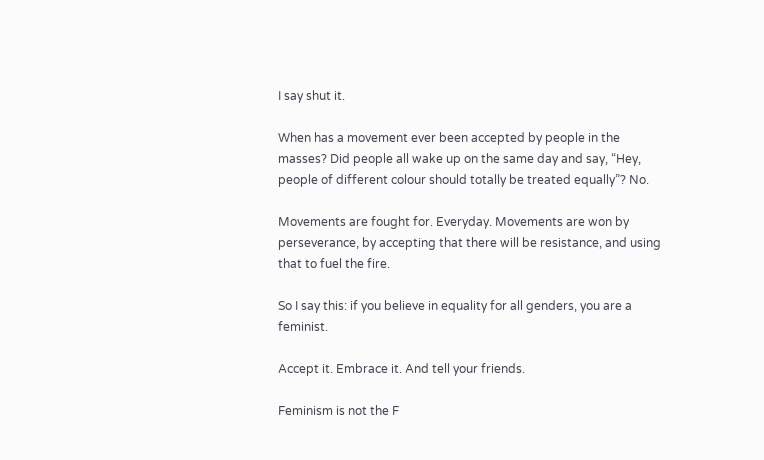I say shut it.

When has a movement ever been accepted by people in the masses? Did people all wake up on the same day and say, “Hey, people of different colour should totally be treated equally”? No.

Movements are fought for. Everyday. Movements are won by perseverance, by accepting that there will be resistance, and using that to fuel the fire.

So I say this: if you believe in equality for all genders, you are a feminist.

Accept it. Embrace it. And tell your friends.

Feminism is not the F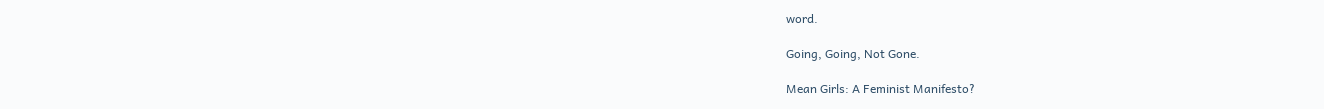word.

Going, Going, Not Gone.

Mean Girls: A Feminist Manifesto?